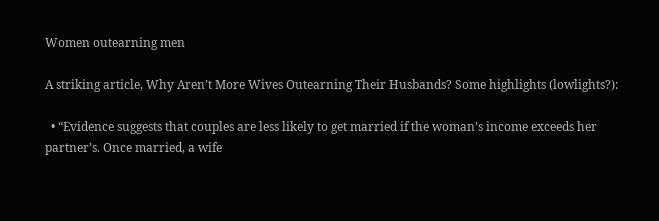Women outearning men

A striking article, Why Aren’t More Wives Outearning Their Husbands? Some highlights (lowlights?):

  • “Evidence suggests that couples are less likely to get married if the woman’s income exceeds her partner’s. Once married, a wife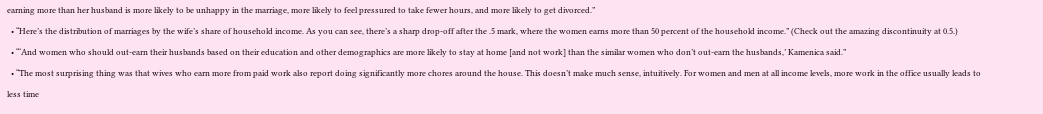earning more than her husband is more likely to be unhappy in the marriage, more likely to feel pressured to take fewer hours, and more likely to get divorced.”
  • “Here’s the distribution of marriages by the wife’s share of household income. As you can see, there’s a sharp drop-off after the .5 mark, where the women earns more than 50 percent of the household income.” (Check out the amazing discontinuity at 0.5.)
  • “‘And women who should out-earn their husbands based on their education and other demographics are more likely to stay at home [and not work] than the similar women who don’t out-earn the husbands,’ Kamenica said.”
  • “The most surprising thing was that wives who earn more from paid work also report doing significantly more chores around the house. This doesn’t make much sense, intuitively. For women and men at all income levels, more work in the office usually leads to less time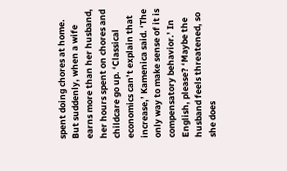spent doing chores at home. But suddenly, when a wife earns more than her husband, her hours spent on chores and childcare go up. ‘Classical economics can’t explain that increase,’ Kamenica said. ‘The only way to make sense of it is compensatory behavior.’ In English, please? ‘Maybe the husband feels threatened, so she does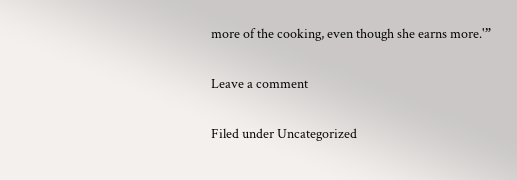more of the cooking, even though she earns more.'”

Leave a comment

Filed under Uncategorized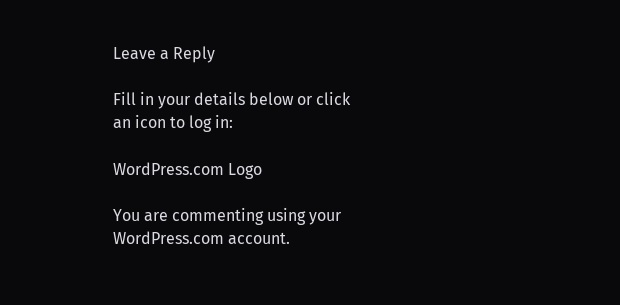Leave a Reply

Fill in your details below or click an icon to log in:

WordPress.com Logo

You are commenting using your WordPress.com account.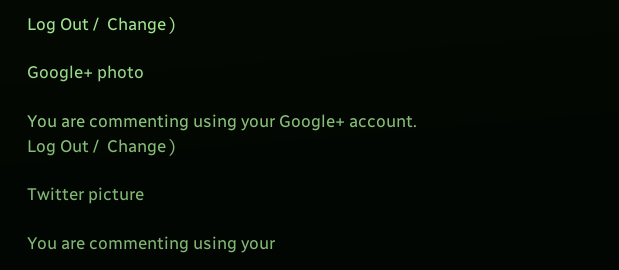Log Out /  Change )

Google+ photo

You are commenting using your Google+ account. Log Out /  Change )

Twitter picture

You are commenting using your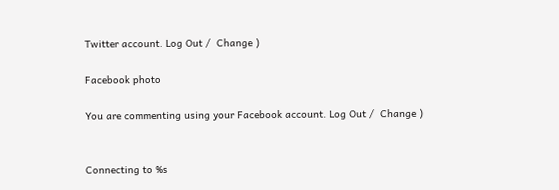Twitter account. Log Out /  Change )

Facebook photo

You are commenting using your Facebook account. Log Out /  Change )


Connecting to %s